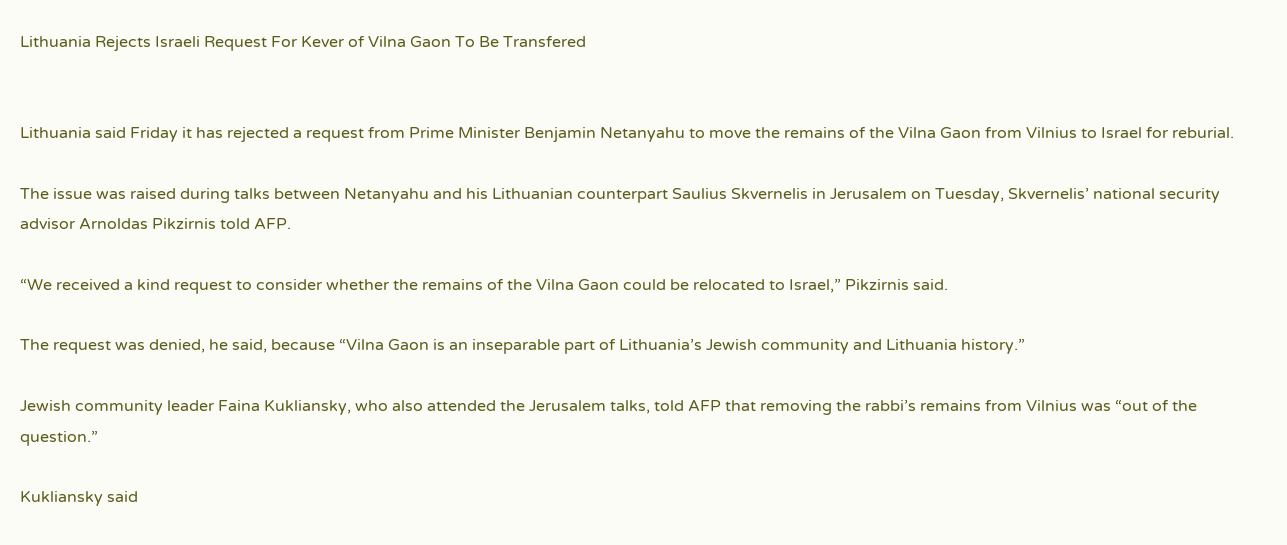Lithuania Rejects Israeli Request For Kever of Vilna Gaon To Be Transfered


Lithuania said Friday it has rejected a request from Prime Minister Benjamin Netanyahu to move the remains of the Vilna Gaon from Vilnius to Israel for reburial.

The issue was raised during talks between Netanyahu and his Lithuanian counterpart Saulius Skvernelis in Jerusalem on Tuesday, Skvernelis’ national security advisor Arnoldas Pikzirnis told AFP.

“We received a kind request to consider whether the remains of the Vilna Gaon could be relocated to Israel,” Pikzirnis said.

The request was denied, he said, because “Vilna Gaon is an inseparable part of Lithuania’s Jewish community and Lithuania history.”

Jewish community leader Faina Kukliansky, who also attended the Jerusalem talks, told AFP that removing the rabbi’s remains from Vilnius was “out of the question.”

Kukliansky said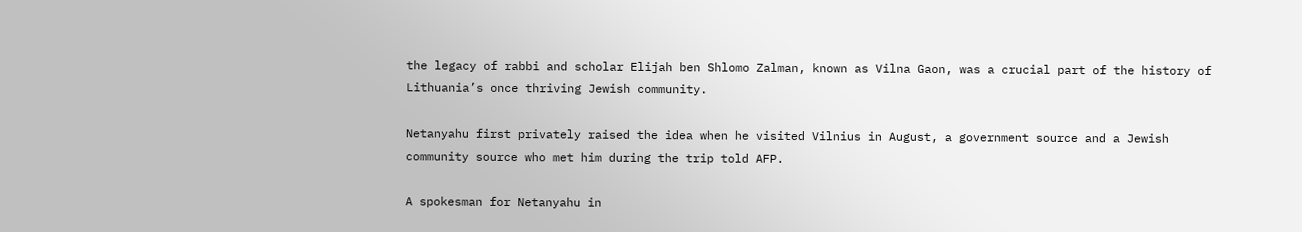the legacy of rabbi and scholar Elijah ben Shlomo Zalman, known as Vilna Gaon, was a crucial part of the history of Lithuania’s once thriving Jewish community.

Netanyahu first privately raised the idea when he visited Vilnius in August, a government source and a Jewish community source who met him during the trip told AFP.

A spokesman for Netanyahu in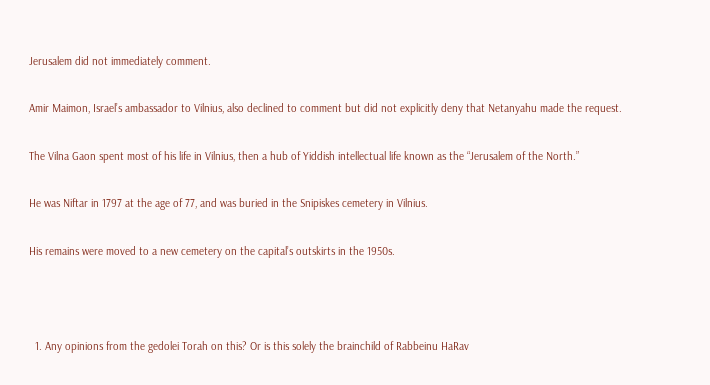Jerusalem did not immediately comment.

Amir Maimon, Israel’s ambassador to Vilnius, also declined to comment but did not explicitly deny that Netanyahu made the request.

The Vilna Gaon spent most of his life in Vilnius, then a hub of Yiddish intellectual life known as the “Jerusalem of the North.”

He was Niftar in 1797 at the age of 77, and was buried in the Snipiskes cemetery in Vilnius.

His remains were moved to a new cemetery on the capital’s outskirts in the 1950s.



  1. Any opinions from the gedolei Torah on this? Or is this solely the brainchild of Rabbeinu HaRav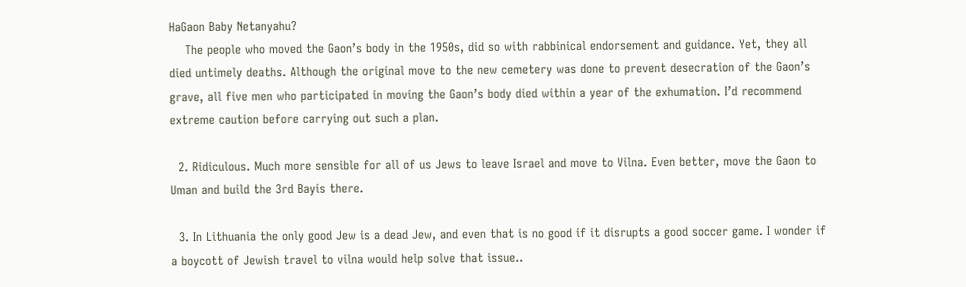HaGaon Baby Netanyahu?
    The people who moved the Gaon’s body in the 1950s, did so with rabbinical endorsement and guidance. Yet, they all died untimely deaths. Although the original move to the new cemetery was done to prevent desecration of the Gaon’s grave, all five men who participated in moving the Gaon’s body died within a year of the exhumation. I’d recommend extreme caution before carrying out such a plan.

  2. Ridiculous. Much more sensible for all of us Jews to leave Israel and move to Vilna. Even better, move the Gaon to Uman and build the 3rd Bayis there.

  3. In Lithuania the only good Jew is a dead Jew, and even that is no good if it disrupts a good soccer game. I wonder if a boycott of Jewish travel to vilna would help solve that issue..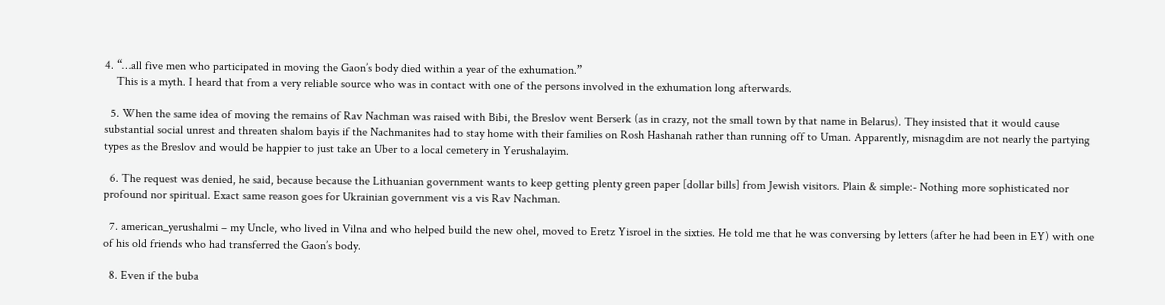4. “…all five men who participated in moving the Gaon’s body died within a year of the exhumation.”
    This is a myth. I heard that from a very reliable source who was in contact with one of the persons involved in the exhumation long afterwards.

  5. When the same idea of moving the remains of Rav Nachman was raised with Bibi, the Breslov went Berserk (as in crazy, not the small town by that name in Belarus). They insisted that it would cause substantial social unrest and threaten shalom bayis if the Nachmanites had to stay home with their families on Rosh Hashanah rather than running off to Uman. Apparently, misnagdim are not nearly the partying types as the Breslov and would be happier to just take an Uber to a local cemetery in Yerushalayim.

  6. The request was denied, he said, because because the Lithuanian government wants to keep getting plenty green paper [dollar bills] from Jewish visitors. Plain & simple:- Nothing more sophisticated nor profound nor spiritual. Exact same reason goes for Ukrainian government vis a vis Rav Nachman.

  7. american_yerushalmi – my Uncle, who lived in Vilna and who helped build the new ohel, moved to Eretz Yisroel in the sixties. He told me that he was conversing by letters (after he had been in EY) with one of his old friends who had transferred the Gaon’s body.

  8. Even if the buba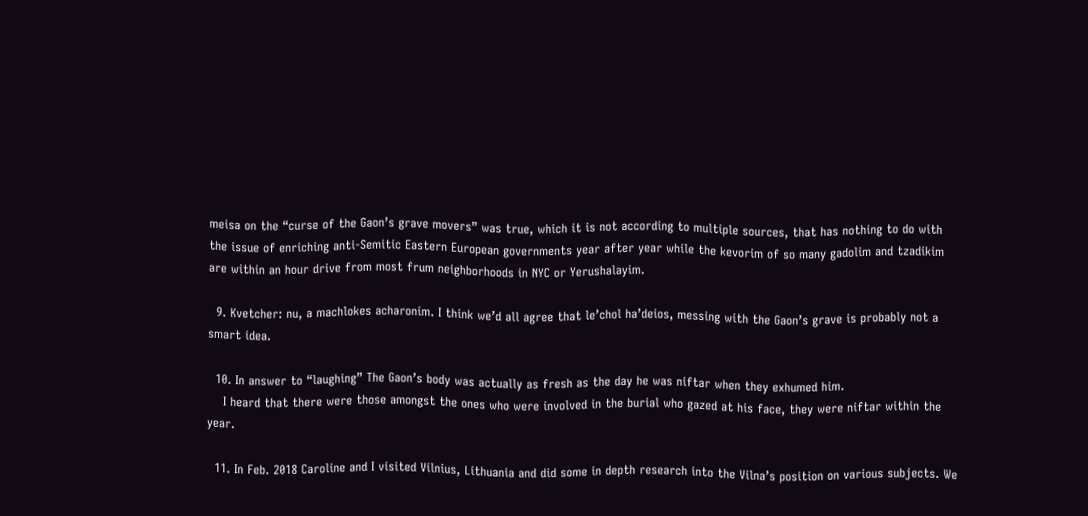meisa on the “curse of the Gaon’s grave movers” was true, which it is not according to multiple sources, that has nothing to do with the issue of enriching anti-Semitic Eastern European governments year after year while the kevorim of so many gadolim and tzadikim are within an hour drive from most frum neighborhoods in NYC or Yerushalayim.

  9. Kvetcher: nu, a machlokes acharonim. I think we’d all agree that le’chol ha’deios, messing with the Gaon’s grave is probably not a smart idea.

  10. In answer to “laughing” The Gaon’s body was actually as fresh as the day he was niftar when they exhumed him.
    I heard that there were those amongst the ones who were involved in the burial who gazed at his face, they were niftar within the year.

  11. In Feb. 2018 Caroline and I visited Vilnius, Lithuania and did some in depth research into the Vilna’s position on various subjects. We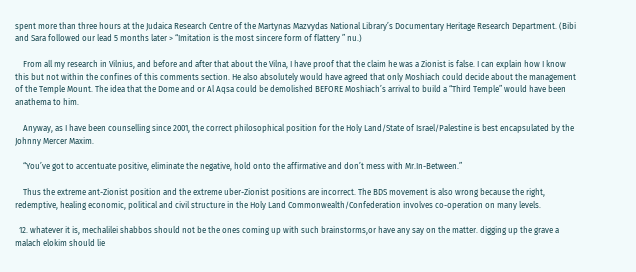spent more than three hours at the Judaica Research Centre of the Martynas Mazvydas National Library’s Documentary Heritage Research Department. (Bibi and Sara followed our lead 5 months later > “Imitation is the most sincere form of flattery ” nu.)

    From all my research in Vilnius, and before and after that about the Vilna, I have proof that the claim he was a Zionist is false. I can explain how I know this but not within the confines of this comments section. He also absolutely would have agreed that only Moshiach could decide about the management of the Temple Mount. The idea that the Dome and or Al Aqsa could be demolished BEFORE Moshiach’s arrival to build a “Third Temple” would have been anathema to him.

    Anyway, as I have been counselling since 2001, the correct philosophical position for the Holy Land/State of Israel/Palestine is best encapsulated by the Johnny Mercer Maxim.

    “You’ve got to accentuate positive, eliminate the negative, hold onto the affirmative and don’t mess with Mr.In-Between.”

    Thus the extreme ant-Zionist position and the extreme uber-Zionist positions are incorrect. The BDS movement is also wrong because the right, redemptive, healing economic, political and civil structure in the Holy Land Commonwealth/Confederation involves co-operation on many levels.

  12. whatever it is, mechalilei shabbos should not be the ones coming up with such brainstorms,or have any say on the matter. digging up the grave a malach elokim should lie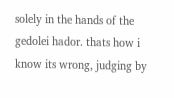solely in the hands of the gedolei hador. thats how i know its wrong, judging by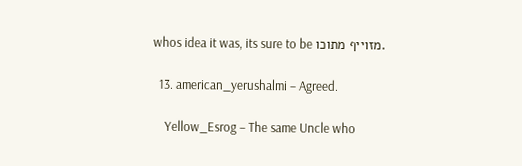whos idea it was, its sure to be מזוייף מתוכו.

  13. american_yerushalmi – Agreed.

    Yellow_Esrog – The same Uncle who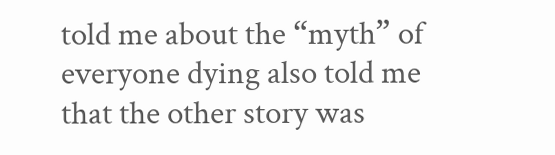told me about the “myth” of everyone dying also told me that the other story was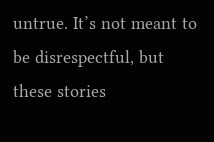untrue. It’s not meant to be disrespectful, but these stories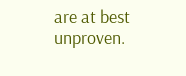are at best unproven.